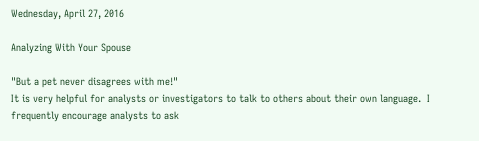Wednesday, April 27, 2016

Analyzing With Your Spouse

"But a pet never disagrees with me!"
It is very helpful for analysts or investigators to talk to others about their own language.  I frequently encourage analysts to ask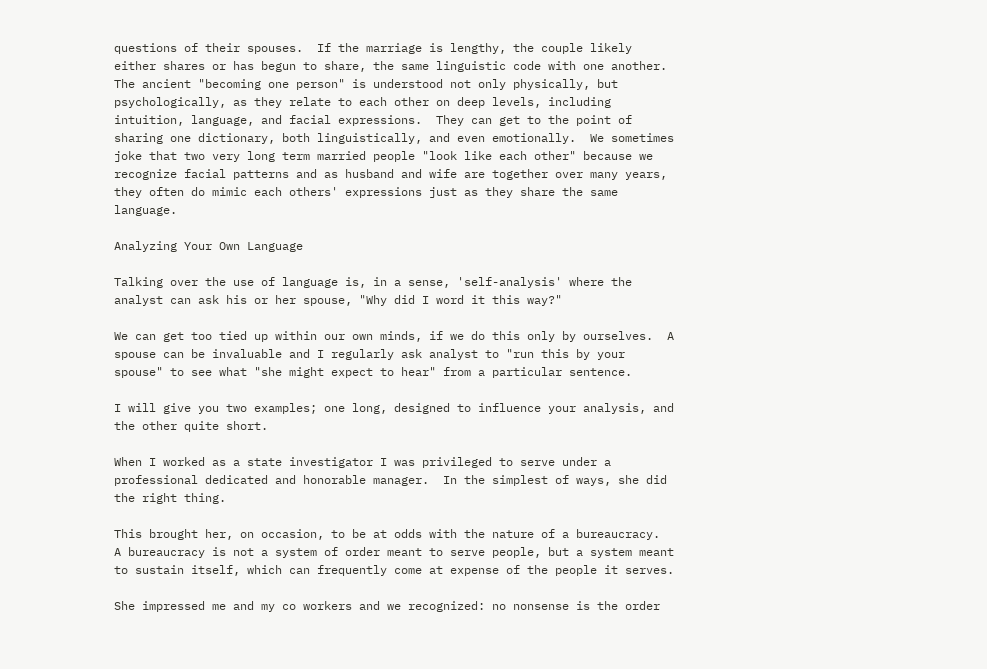questions of their spouses.  If the marriage is lengthy, the couple likely either shares or has begun to share, the same linguistic code with one another.  The ancient "becoming one person" is understood not only physically, but psychologically, as they relate to each other on deep levels, including intuition, language, and facial expressions.  They can get to the point of sharing one dictionary, both linguistically, and even emotionally.  We sometimes joke that two very long term married people "look like each other" because we recognize facial patterns and as husband and wife are together over many years, they often do mimic each others' expressions just as they share the same language.

Analyzing Your Own Language

Talking over the use of language is, in a sense, 'self-analysis' where the analyst can ask his or her spouse, "Why did I word it this way?"

We can get too tied up within our own minds, if we do this only by ourselves.  A spouse can be invaluable and I regularly ask analyst to "run this by your spouse" to see what "she might expect to hear" from a particular sentence.

I will give you two examples; one long, designed to influence your analysis, and the other quite short.

When I worked as a state investigator I was privileged to serve under a professional dedicated and honorable manager.  In the simplest of ways, she did the right thing.

This brought her, on occasion, to be at odds with the nature of a bureaucracy.  A bureaucracy is not a system of order meant to serve people, but a system meant to sustain itself, which can frequently come at expense of the people it serves.

She impressed me and my co workers and we recognized: no nonsense is the order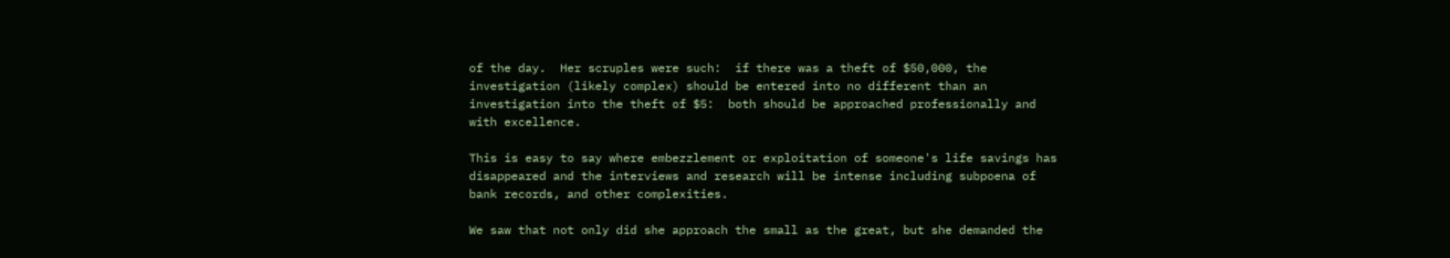of the day.  Her scruples were such:  if there was a theft of $50,000, the investigation (likely complex) should be entered into no different than an investigation into the theft of $5:  both should be approached professionally and with excellence.

This is easy to say where embezzlement or exploitation of someone's life savings has disappeared and the interviews and research will be intense including subpoena of bank records, and other complexities.

We saw that not only did she approach the small as the great, but she demanded the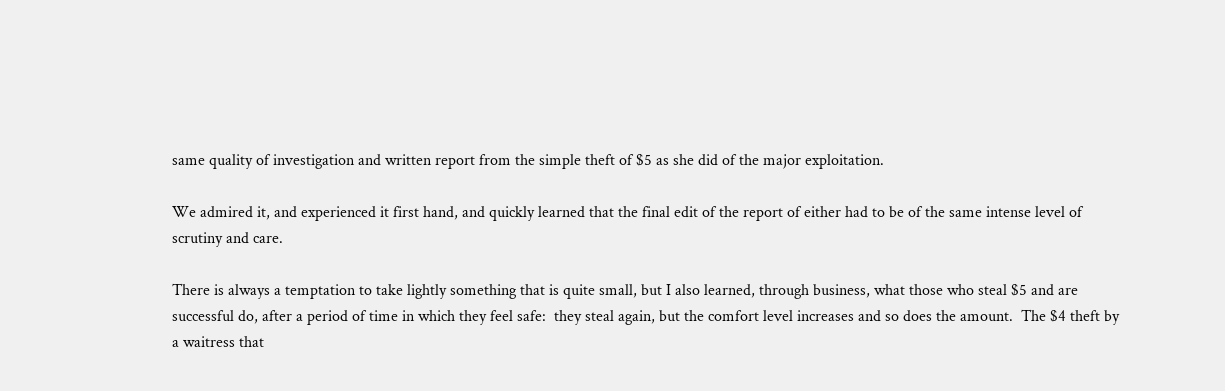same quality of investigation and written report from the simple theft of $5 as she did of the major exploitation.

We admired it, and experienced it first hand, and quickly learned that the final edit of the report of either had to be of the same intense level of scrutiny and care.

There is always a temptation to take lightly something that is quite small, but I also learned, through business, what those who steal $5 and are successful do, after a period of time in which they feel safe:  they steal again, but the comfort level increases and so does the amount.  The $4 theft by a waitress that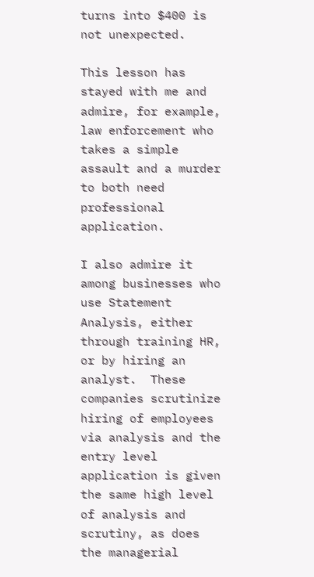turns into $400 is not unexpected.

This lesson has stayed with me and admire, for example, law enforcement who takes a simple assault and a murder to both need professional application.

I also admire it among businesses who use Statement Analysis, either through training HR, or by hiring an analyst.  These companies scrutinize hiring of employees via analysis and the entry level application is given the same high level of analysis and scrutiny, as does the managerial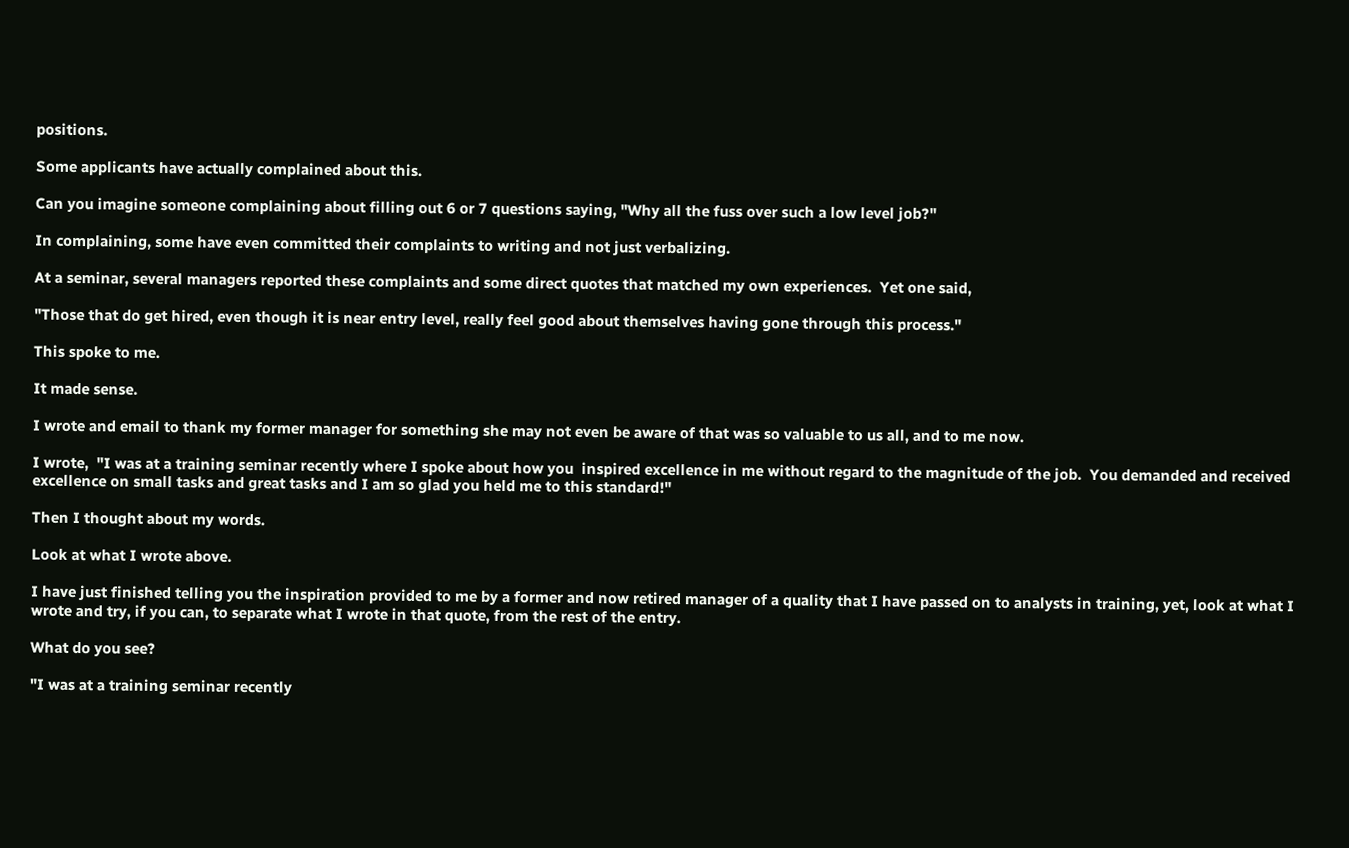positions.

Some applicants have actually complained about this.

Can you imagine someone complaining about filling out 6 or 7 questions saying, "Why all the fuss over such a low level job?"

In complaining, some have even committed their complaints to writing and not just verbalizing.

At a seminar, several managers reported these complaints and some direct quotes that matched my own experiences.  Yet one said,

"Those that do get hired, even though it is near entry level, really feel good about themselves having gone through this process."

This spoke to me.

It made sense.

I wrote and email to thank my former manager for something she may not even be aware of that was so valuable to us all, and to me now.

I wrote,  "I was at a training seminar recently where I spoke about how you  inspired excellence in me without regard to the magnitude of the job.  You demanded and received excellence on small tasks and great tasks and I am so glad you held me to this standard!"

Then I thought about my words.

Look at what I wrote above.

I have just finished telling you the inspiration provided to me by a former and now retired manager of a quality that I have passed on to analysts in training, yet, look at what I wrote and try, if you can, to separate what I wrote in that quote, from the rest of the entry.

What do you see?

"I was at a training seminar recently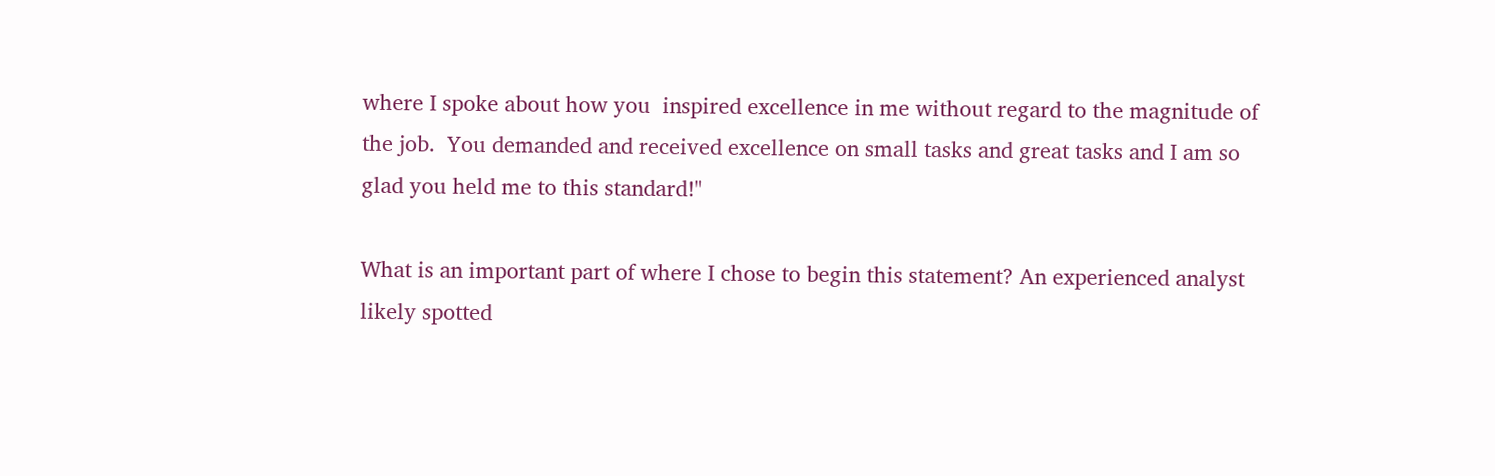where I spoke about how you  inspired excellence in me without regard to the magnitude of the job.  You demanded and received excellence on small tasks and great tasks and I am so glad you held me to this standard!"

What is an important part of where I chose to begin this statement? An experienced analyst likely spotted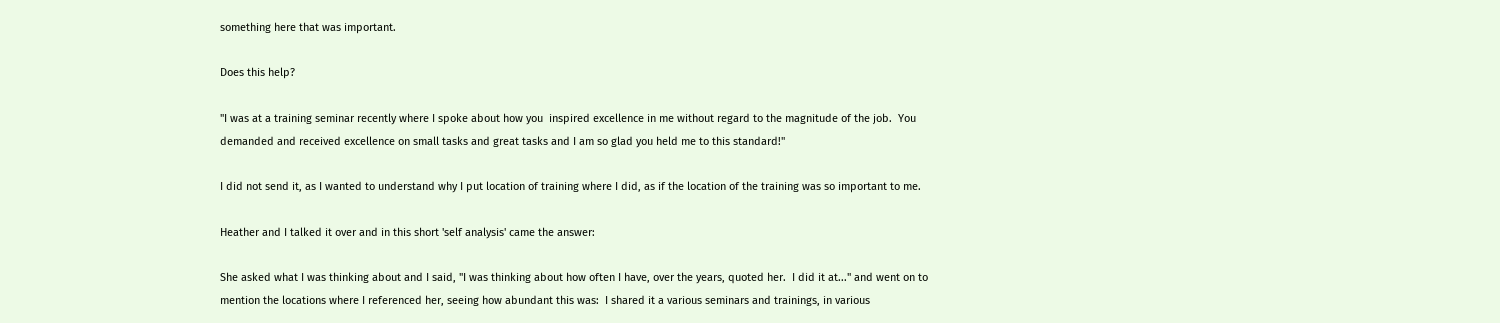something here that was important.

Does this help?

"I was at a training seminar recently where I spoke about how you  inspired excellence in me without regard to the magnitude of the job.  You demanded and received excellence on small tasks and great tasks and I am so glad you held me to this standard!"

I did not send it, as I wanted to understand why I put location of training where I did, as if the location of the training was so important to me.

Heather and I talked it over and in this short 'self analysis' came the answer:

She asked what I was thinking about and I said, "I was thinking about how often I have, over the years, quoted her.  I did it at..." and went on to mention the locations where I referenced her, seeing how abundant this was:  I shared it a various seminars and trainings, in various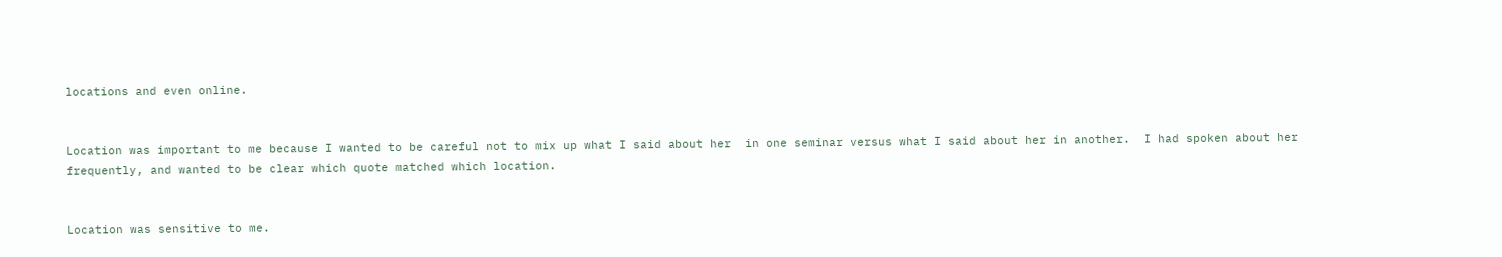locations and even online.


Location was important to me because I wanted to be careful not to mix up what I said about her  in one seminar versus what I said about her in another.  I had spoken about her frequently, and wanted to be clear which quote matched which location.


Location was sensitive to me.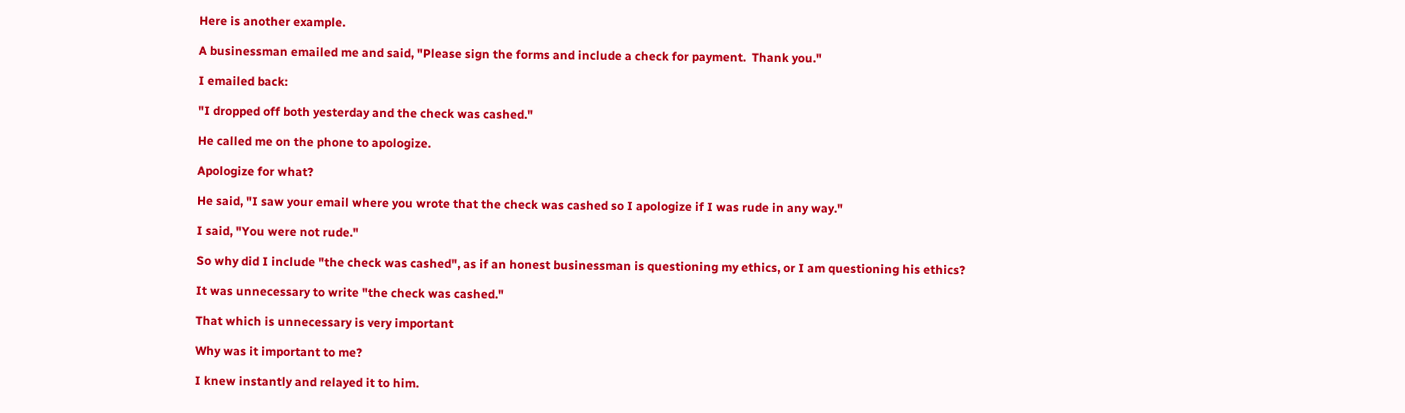Here is another example.

A businessman emailed me and said, "Please sign the forms and include a check for payment.  Thank you."

I emailed back:

"I dropped off both yesterday and the check was cashed."

He called me on the phone to apologize.

Apologize for what?

He said, "I saw your email where you wrote that the check was cashed so I apologize if I was rude in any way."

I said, "You were not rude."

So why did I include "the check was cashed", as if an honest businessman is questioning my ethics, or I am questioning his ethics?

It was unnecessary to write "the check was cashed."

That which is unnecessary is very important

Why was it important to me?

I knew instantly and relayed it to him.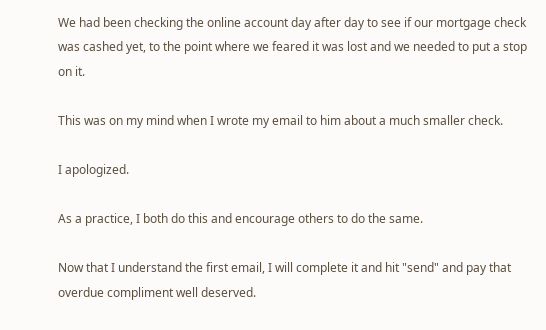We had been checking the online account day after day to see if our mortgage check was cashed yet, to the point where we feared it was lost and we needed to put a stop on it.

This was on my mind when I wrote my email to him about a much smaller check.

I apologized.

As a practice, I both do this and encourage others to do the same.

Now that I understand the first email, I will complete it and hit "send" and pay that overdue compliment well deserved.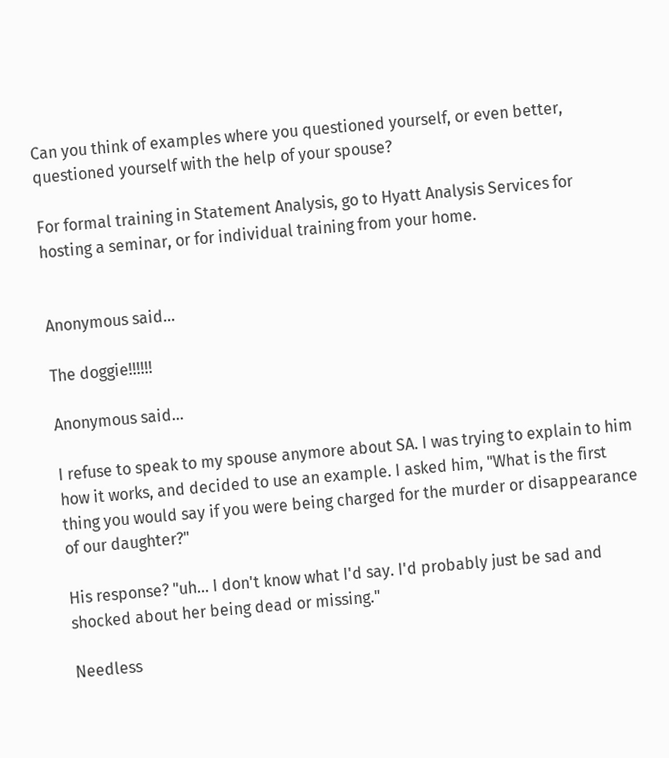Can you think of examples where you questioned yourself, or even better, questioned yourself with the help of your spouse?

For formal training in Statement Analysis, go to Hyatt Analysis Services for hosting a seminar, or for individual training from your home.


Anonymous said...

The doggie!!!!!!

Anonymous said...

I refuse to speak to my spouse anymore about SA. I was trying to explain to him how it works, and decided to use an example. I asked him, "What is the first thing you would say if you were being charged for the murder or disappearance of our daughter?"

His response? "uh... I don't know what I'd say. I'd probably just be sad and shocked about her being dead or missing."

Needless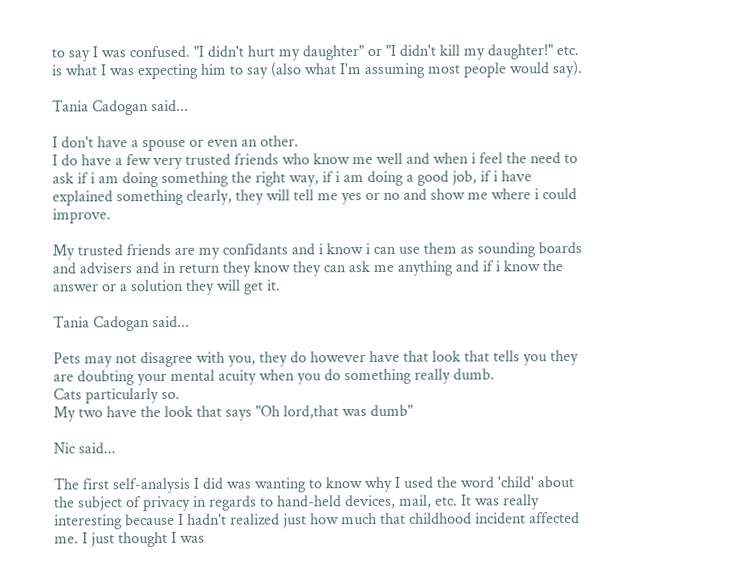to say I was confused. "I didn't hurt my daughter" or "I didn't kill my daughter!" etc. is what I was expecting him to say (also what I'm assuming most people would say).

Tania Cadogan said...

I don't have a spouse or even an other.
I do have a few very trusted friends who know me well and when i feel the need to ask if i am doing something the right way, if i am doing a good job, if i have explained something clearly, they will tell me yes or no and show me where i could improve.

My trusted friends are my confidants and i know i can use them as sounding boards and advisers and in return they know they can ask me anything and if i know the answer or a solution they will get it.

Tania Cadogan said...

Pets may not disagree with you, they do however have that look that tells you they are doubting your mental acuity when you do something really dumb.
Cats particularly so.
My two have the look that says "Oh lord,that was dumb"

Nic said...

The first self-analysis I did was wanting to know why I used the word 'child' about the subject of privacy in regards to hand-held devices, mail, etc. It was really interesting because I hadn't realized just how much that childhood incident affected me. I just thought I was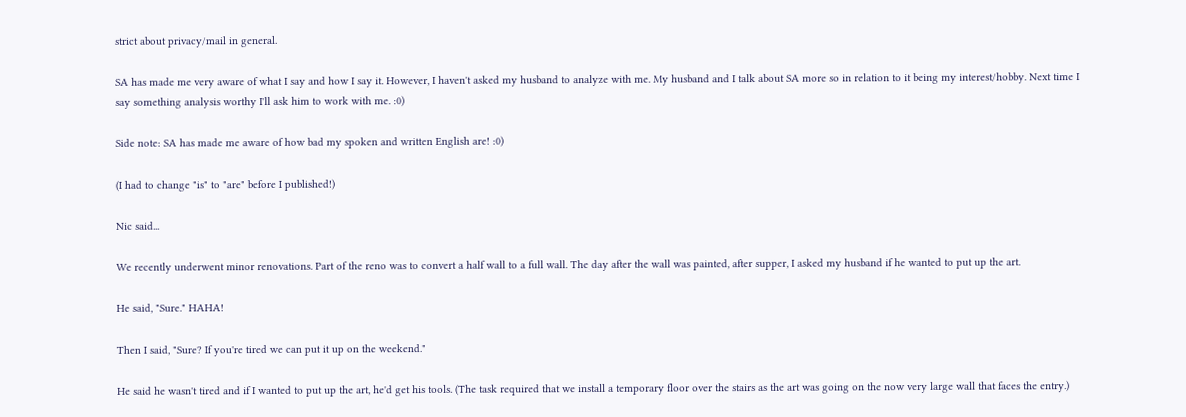strict about privacy/mail in general.

SA has made me very aware of what I say and how I say it. However, I haven't asked my husband to analyze with me. My husband and I talk about SA more so in relation to it being my interest/hobby. Next time I say something analysis worthy I'll ask him to work with me. :0)

Side note: SA has made me aware of how bad my spoken and written English are! :0)

(I had to change "is" to "are" before I published!)

Nic said...

We recently underwent minor renovations. Part of the reno was to convert a half wall to a full wall. The day after the wall was painted, after supper, I asked my husband if he wanted to put up the art.

He said, "Sure." HAHA!

Then I said, "Sure? If you're tired we can put it up on the weekend."

He said he wasn't tired and if I wanted to put up the art, he'd get his tools. (The task required that we install a temporary floor over the stairs as the art was going on the now very large wall that faces the entry.)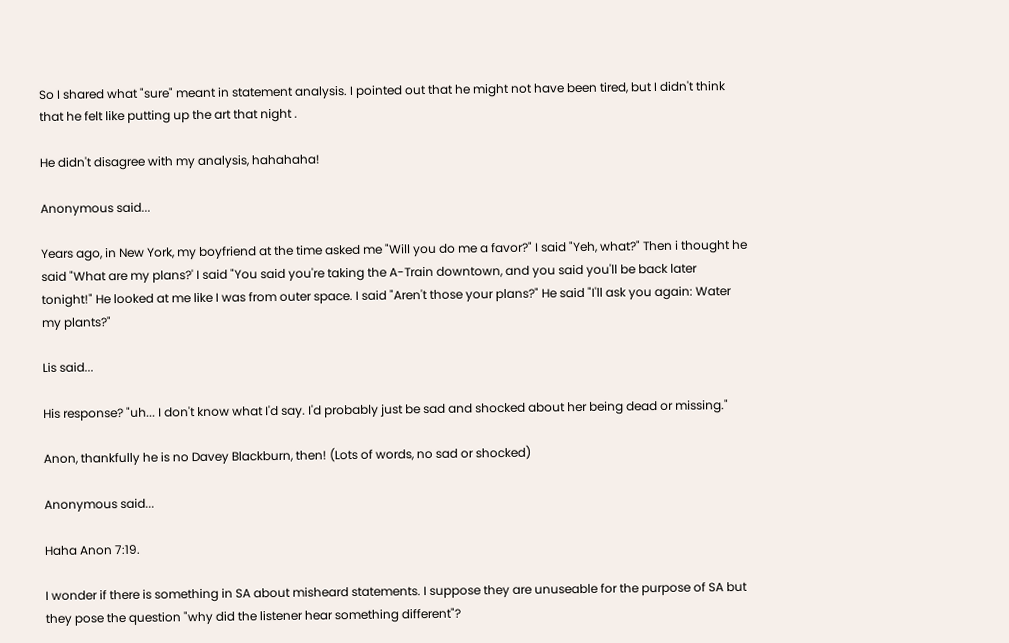So I shared what "sure" meant in statement analysis. I pointed out that he might not have been tired, but I didn't think that he felt like putting up the art that night .

He didn't disagree with my analysis, hahahaha!

Anonymous said...

Years ago, in New York, my boyfriend at the time asked me "Will you do me a favor?" I said "Yeh, what?" Then i thought he said "What are my plans?' I said "You said you're taking the A-Train downtown, and you said you'll be back later tonight!" He looked at me like I was from outer space. I said "Aren't those your plans?" He said "I'll ask you again: Water my plants?"

Lis said...

His response? "uh... I don't know what I'd say. I'd probably just be sad and shocked about her being dead or missing."

Anon, thankfully he is no Davey Blackburn, then! (Lots of words, no sad or shocked)

Anonymous said...

Haha Anon 7:19.

I wonder if there is something in SA about misheard statements. I suppose they are unuseable for the purpose of SA but they pose the question "why did the listener hear something different"?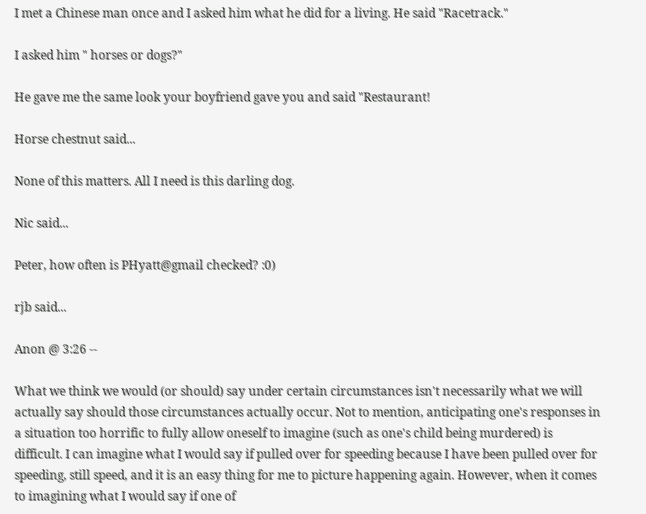I met a Chinese man once and I asked him what he did for a living. He said "Racetrack."

I asked him " horses or dogs?"

He gave me the same look your boyfriend gave you and said "Restaurant!

Horse chestnut said...

None of this matters. All I need is this darling dog.

Nic said...

Peter, how often is PHyatt@gmail checked? :0)

rjb said...

Anon @ 3:26 --

What we think we would (or should) say under certain circumstances isn't necessarily what we will actually say should those circumstances actually occur. Not to mention, anticipating one's responses in a situation too horrific to fully allow oneself to imagine (such as one's child being murdered) is difficult. I can imagine what I would say if pulled over for speeding because I have been pulled over for speeding, still speed, and it is an easy thing for me to picture happening again. However, when it comes to imagining what I would say if one of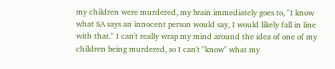my children were murdered, my brain immediately goes to, "I know what SA says an innocent person would say, I would likely fall in line with that." I can't really wrap my mind around the idea of one of my children being murdered, so I can't "know" what my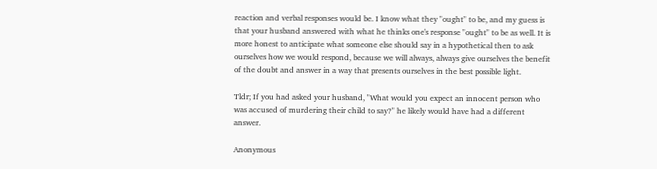reaction and verbal responses would be. I know what they "ought" to be, and my guess is that your husband answered with what he thinks one's response "ought" to be as well. It is more honest to anticipate what someone else should say in a hypothetical then to ask ourselves how we would respond, because we will always, always give ourselves the benefit of the doubt and answer in a way that presents ourselves in the best possible light.

Tldr; If you had asked your husband, "What would you expect an innocent person who was accused of murdering their child to say?" he likely would have had a different answer.

Anonymous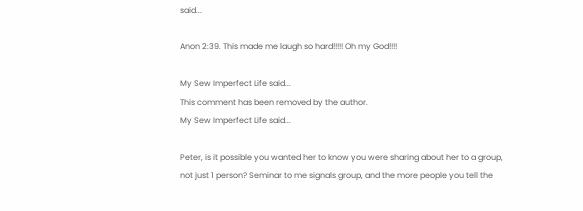said...

Anon 2:39. This made me laugh so hard!!!!! Oh my God!!!!

My Sew Imperfect Life said...
This comment has been removed by the author.
My Sew Imperfect Life said...

Peter, is it possible you wanted her to know you were sharing about her to a group, not just 1 person? Seminar to me signals group, and the more people you tell the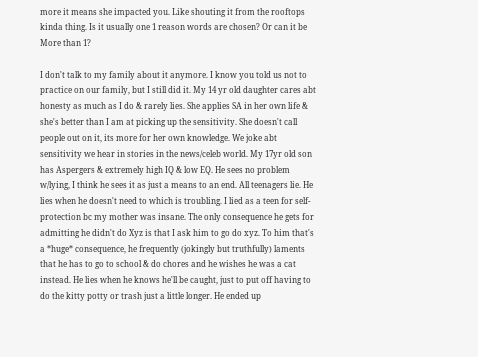more it means she impacted you. Like shouting it from the rooftops kinda thing. Is it usually one 1 reason words are chosen? Or can it be More than 1?

I don't talk to my family about it anymore. I know you told us not to practice on our family, but I still did it. My 14 yr old daughter cares abt honesty as much as I do & rarely lies. She applies SA in her own life & she's better than I am at picking up the sensitivity. She doesn't call people out on it, its more for her own knowledge. We joke abt sensitivity we hear in stories in the news/celeb world. My 17yr old son has Aspergers & extremely high IQ & low EQ. He sees no problem w/lying, I think he sees it as just a means to an end. All teenagers lie. He lies when he doesn't need to which is troubling. I lied as a teen for self-protection bc my mother was insane. The only consequence he gets for admitting he didn't do Xyz is that I ask him to go do xyz. To him that's a *huge* consequence, he frequently (jokingly but truthfully) laments that he has to go to school & do chores and he wishes he was a cat instead. He lies when he knows he'll be caught, just to put off having to do the kitty potty or trash just a little longer. He ended up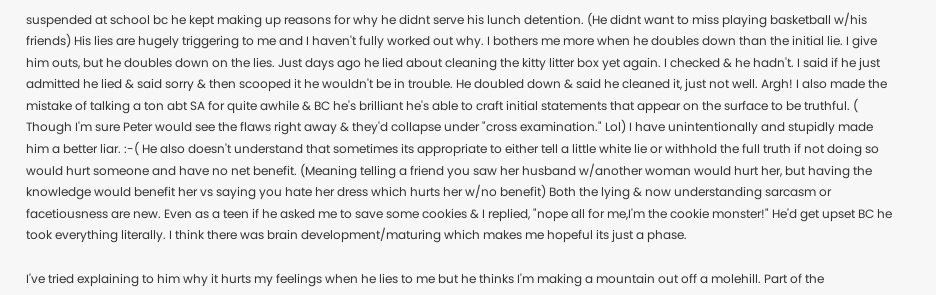suspended at school bc he kept making up reasons for why he didnt serve his lunch detention. (He didnt want to miss playing basketball w/his friends) His lies are hugely triggering to me and I haven't fully worked out why. I bothers me more when he doubles down than the initial lie. I give him outs, but he doubles down on the lies. Just days ago he lied about cleaning the kitty litter box yet again. I checked & he hadn't. I said if he just admitted he lied & said sorry & then scooped it he wouldn't be in trouble. He doubled down & said he cleaned it, just not well. Argh! I also made the mistake of talking a ton abt SA for quite awhile & BC he's brilliant he's able to craft initial statements that appear on the surface to be truthful. ( Though I'm sure Peter would see the flaws right away & they'd collapse under "cross examination." Lol) I have unintentionally and stupidly made him a better liar. :-( He also doesn't understand that sometimes its appropriate to either tell a little white lie or withhold the full truth if not doing so would hurt someone and have no net benefit. (Meaning telling a friend you saw her husband w/another woman would hurt her, but having the knowledge would benefit her vs saying you hate her dress which hurts her w/no benefit) Both the lying & now understanding sarcasm or facetiousness are new. Even as a teen if he asked me to save some cookies & I replied, "nope all for me,I'm the cookie monster!" He'd get upset BC he took everything literally. I think there was brain development/maturing which makes me hopeful its just a phase.

I've tried explaining to him why it hurts my feelings when he lies to me but he thinks I'm making a mountain out off a molehill. Part of the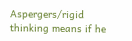Aspergers/rigid thinking means if he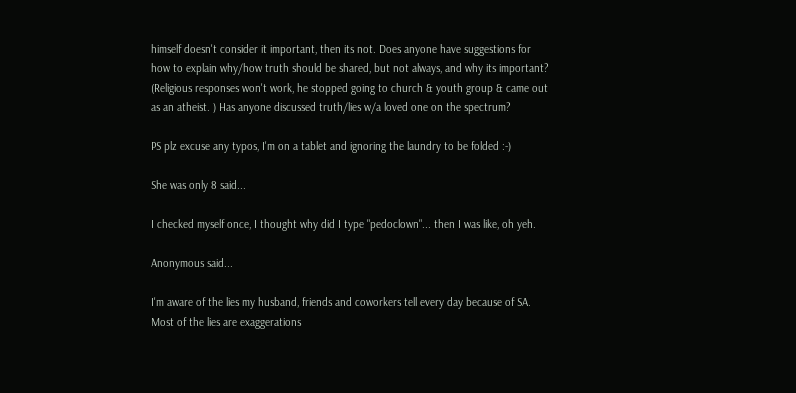himself doesn't consider it important, then its not. Does anyone have suggestions for how to explain why/how truth should be shared, but not always, and why its important? (Religious responses won't work, he stopped going to church & youth group & came out as an atheist. ) Has anyone discussed truth/lies w/a loved one on the spectrum?

PS plz excuse any typos, I'm on a tablet and ignoring the laundry to be folded :-)

She was only 8 said...

I checked myself once, I thought why did I type "pedoclown"... then I was like, oh yeh.

Anonymous said...

I'm aware of the lies my husband, friends and coworkers tell every day because of SA. Most of the lies are exaggerations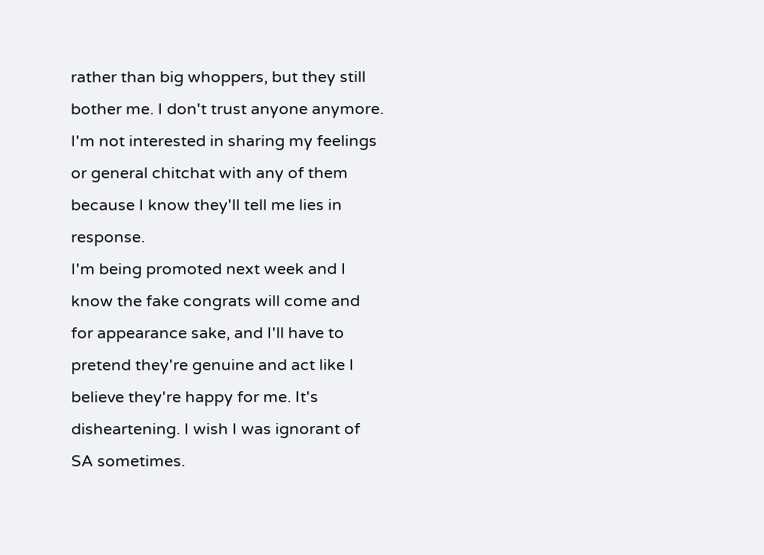rather than big whoppers, but they still bother me. I don't trust anyone anymore. I'm not interested in sharing my feelings or general chitchat with any of them because I know they'll tell me lies in response.
I'm being promoted next week and I know the fake congrats will come and for appearance sake, and I'll have to pretend they're genuine and act like I believe they're happy for me. It's disheartening. I wish I was ignorant of SA sometimes.